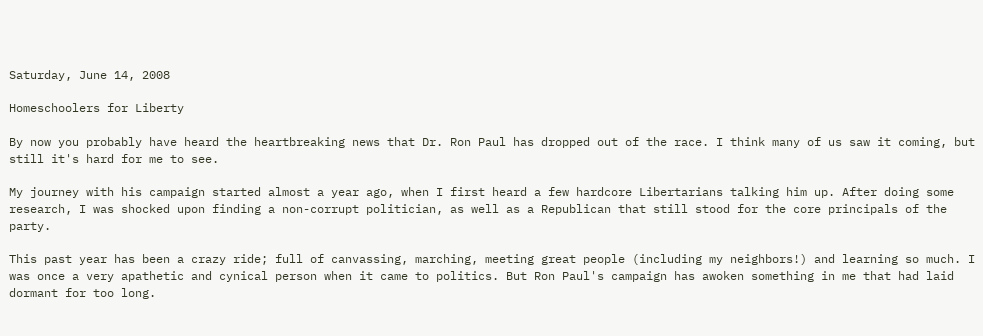Saturday, June 14, 2008

Homeschoolers for Liberty

By now you probably have heard the heartbreaking news that Dr. Ron Paul has dropped out of the race. I think many of us saw it coming, but still it's hard for me to see.

My journey with his campaign started almost a year ago, when I first heard a few hardcore Libertarians talking him up. After doing some research, I was shocked upon finding a non-corrupt politician, as well as a Republican that still stood for the core principals of the party.

This past year has been a crazy ride; full of canvassing, marching, meeting great people (including my neighbors!) and learning so much. I was once a very apathetic and cynical person when it came to politics. But Ron Paul's campaign has awoken something in me that had laid dormant for too long.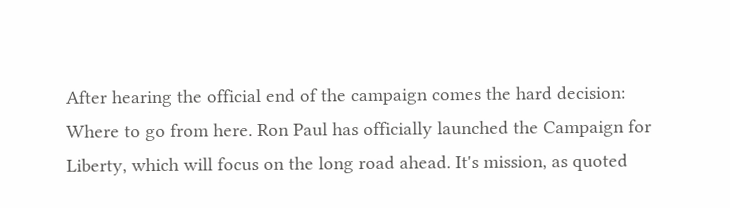After hearing the official end of the campaign comes the hard decision: Where to go from here. Ron Paul has officially launched the Campaign for Liberty, which will focus on the long road ahead. It's mission, as quoted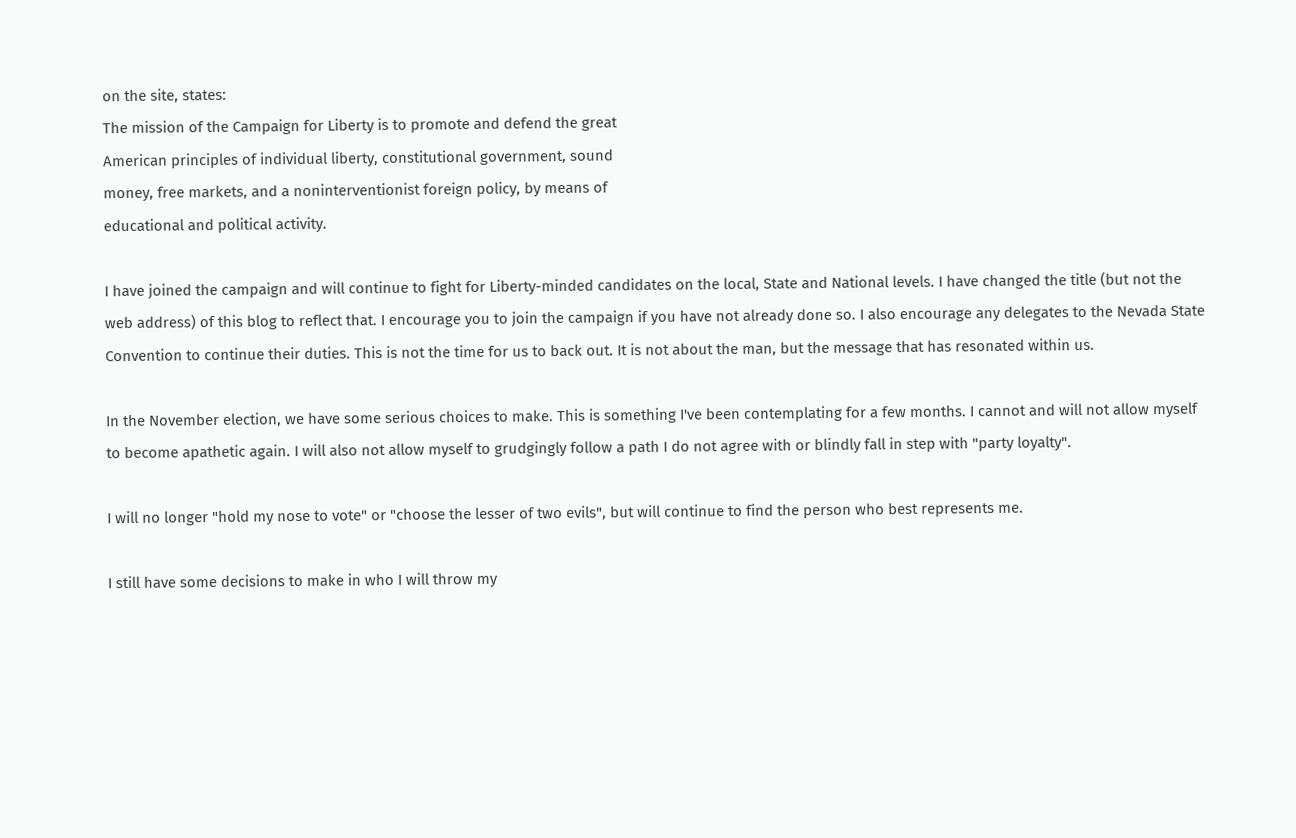on the site, states:
The mission of the Campaign for Liberty is to promote and defend the great
American principles of individual liberty, constitutional government, sound
money, free markets, and a noninterventionist foreign policy, by means of
educational and political activity.

I have joined the campaign and will continue to fight for Liberty-minded candidates on the local, State and National levels. I have changed the title (but not the web address) of this blog to reflect that. I encourage you to join the campaign if you have not already done so. I also encourage any delegates to the Nevada State Convention to continue their duties. This is not the time for us to back out. It is not about the man, but the message that has resonated within us.

In the November election, we have some serious choices to make. This is something I've been contemplating for a few months. I cannot and will not allow myself to become apathetic again. I will also not allow myself to grudgingly follow a path I do not agree with or blindly fall in step with "party loyalty".

I will no longer "hold my nose to vote" or "choose the lesser of two evils", but will continue to find the person who best represents me.

I still have some decisions to make in who I will throw my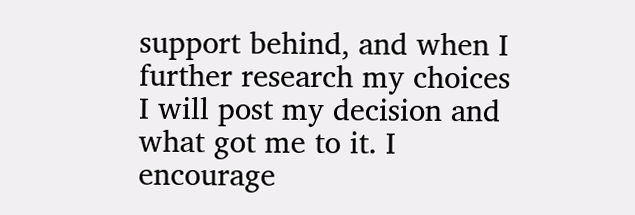support behind, and when I further research my choices I will post my decision and what got me to it. I encourage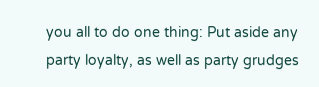you all to do one thing: Put aside any party loyalty, as well as party grudges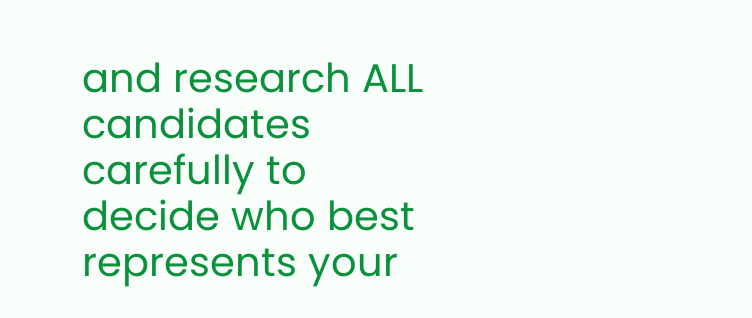and research ALL candidates carefully to decide who best represents your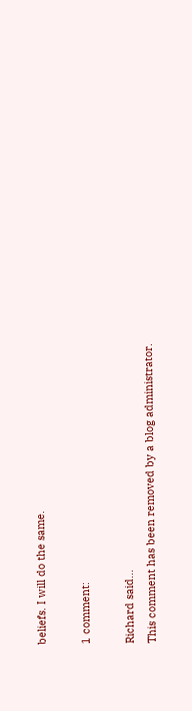beliefs. I will do the same.

1 comment:

Richard said...
This comment has been removed by a blog administrator.